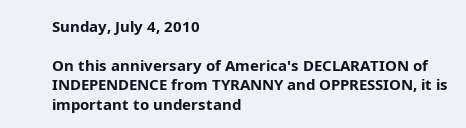Sunday, July 4, 2010

On this anniversary of America's DECLARATION of INDEPENDENCE from TYRANNY and OPPRESSION, it is important to understand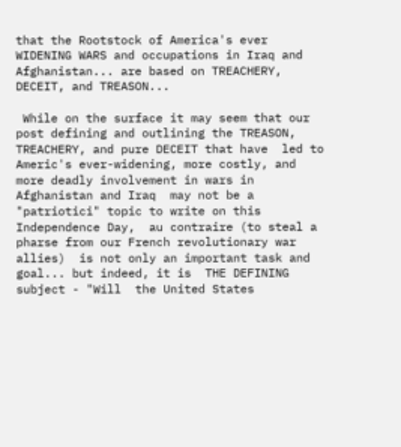that the Rootstock of America's ever WIDENING WARS and occupations in Iraq and Afghanistan... are based on TREACHERY, DECEIT, and TREASON...

 While on the surface it may seem that our post defining and outlining the TREASON, TREACHERY, and pure DECEIT that have  led to Americ's ever-widening, more costly, and more deadly involvement in wars in Afghanistan and Iraq  may not be a "patriotici" topic to write on this Independence Day,  au contraire (to steal a pharse from our French revolutionary war allies)  is not only an important task and goal... but indeed, it is  THE DEFINING  subject - "Will  the United States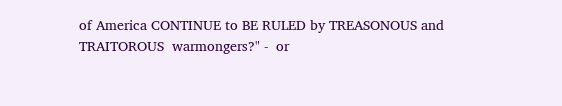of America CONTINUE to BE RULED by TREASONOUS and TRAITOROUS  warmongers?" -  or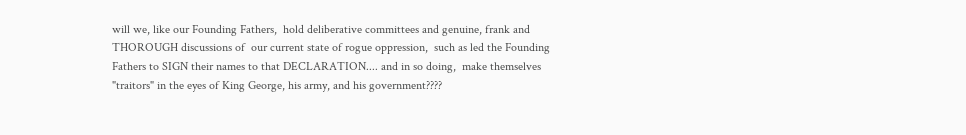will we, like our Founding Fathers,  hold deliberative committees and genuine, frank and THOROUGH discussions of  our current state of rogue oppression,  such as led the Founding Fathers to SIGN their names to that DECLARATION.... and in so doing,  make themselves "traitors" in the eyes of King George, his army, and his government????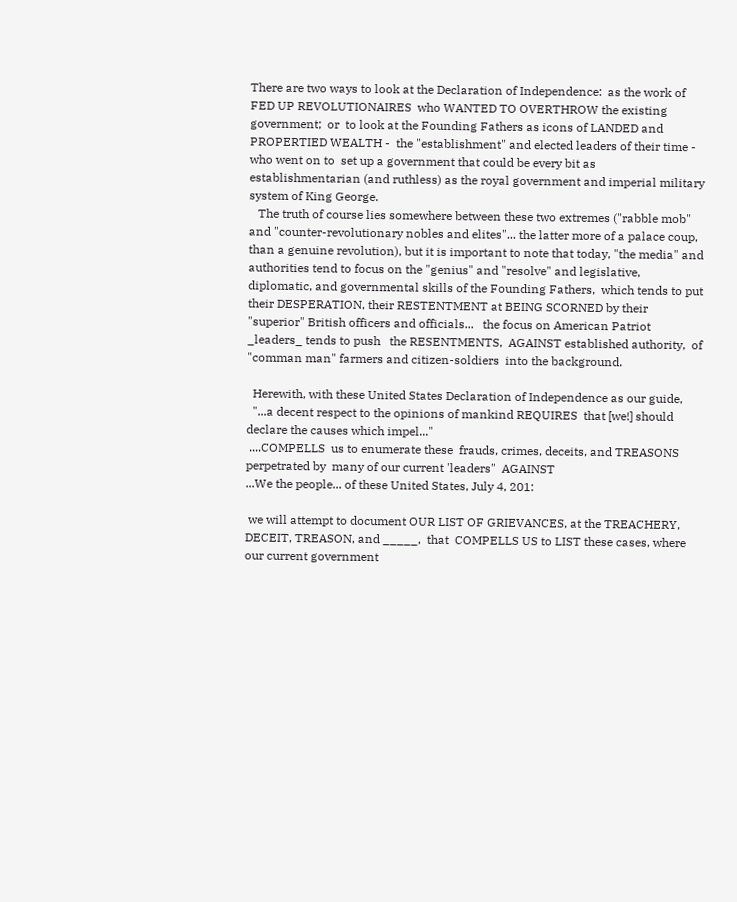There are two ways to look at the Declaration of Independence:  as the work of FED UP REVOLUTIONAIRES  who WANTED TO OVERTHROW the existing government;  or  to look at the Founding Fathers as icons of LANDED and PROPERTIED WEALTH -  the "establishment" and elected leaders of their time - who went on to  set up a government that could be every bit as establishmentarian (and ruthless) as the royal government and imperial military system of King George.
   The truth of course lies somewhere between these two extremes ("rabble mob" and "counter-revolutionary nobles and elites"... the latter more of a palace coup, than a genuine revolution), but it is important to note that today, "the media" and authorities tend to focus on the "genius" and "resolve" and legislative, diplomatic, and governmental skills of the Founding Fathers,  which tends to put their DESPERATION, their RESTENTMENT at BEING SCORNED by their "superior" British officers and officials...   the focus on American Patriot _leaders_ tends to push   the RESENTMENTS,  AGAINST established authority,  of "comman man" farmers and citizen-soldiers  into the background.

  Herewith, with these United States Declaration of Independence as our guide,
  "...a decent respect to the opinions of mankind REQUIRES  that [we!] should declare the causes which impel..."
 ....COMPELLS  us to enumerate these  frauds, crimes, deceits, and TREASONS perpetrated by  many of our current 'leaders"  AGAINST
...We the people... of these United States, July 4, 201:

 we will attempt to document OUR LIST OF GRIEVANCES, at the TREACHERY, DECEIT, TREASON, and _____,  that  COMPELLS US to LIST these cases, where our current government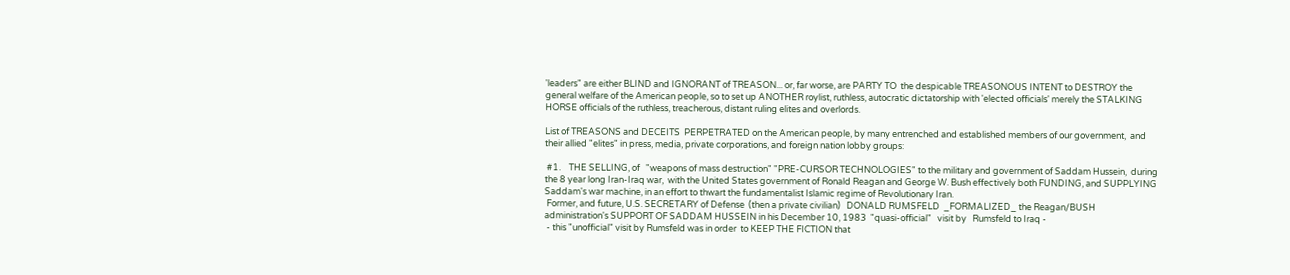'leaders" are either BLIND and IGNORANT of TREASON... or, far worse, are PARTY TO  the despicable TREASONOUS INTENT to DESTROY the general welfare of the American people, so to set up ANOTHER roylist, ruthless, autocratic dictatorship with 'elected officials' merely the STALKING HORSE officials of the ruthless, treacherous, distant ruling elites and overlords.

List of TREASONS and DECEITS  PERPETRATED on the American people, by many entrenched and established members of our government,  and their allied "elites" in press, media, private corporations, and foreign nation lobby groups:

 #1.    THE SELLING, of   "weapons of mass destruction" "PRE-CURSOR TECHNOLOGIES" to the military and government of Saddam Hussein,  during the 8 year long Iran-Iraq war,  with the United States government of Ronald Reagan and George W. Bush effectively both FUNDING, and SUPPLYING Saddam's war machine, in an effort to thwart the fundamentalist Islamic regime of Revolutionary Iran.
 Former, and future, U.S. SECRETARY of Defense  (then a private civilian)   DONALD RUMSFELD  _FORMALIZED_ the Reagan/BUSH administration's SUPPORT OF SADDAM HUSSEIN in his December 10, 1983  "quasi-official"   visit by   Rumsfeld to Iraq -
 - this "unofficial" visit by Rumsfeld was in order  to KEEP THE FICTION that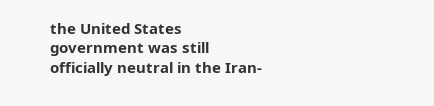the United States government was still officially neutral in the Iran-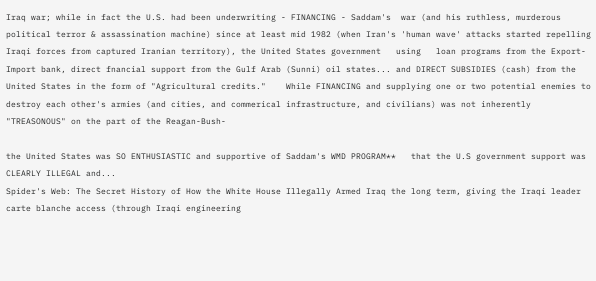Iraq war; while in fact the U.S. had been underwriting - FINANCING - Saddam's  war (and his ruthless, murderous political terror & assassination machine) since at least mid 1982 (when Iran's 'human wave' attacks started repelling Iraqi forces from captured Iranian territory), the United States government   using   loan programs from the Export-Import bank, direct fnancial support from the Gulf Arab (Sunni) oil states... and DIRECT SUBSIDIES (cash) from the United States in the form of "Agricultural credits."    While FINANCING and supplying one or two potential enemies to destroy each other's armies (and cities, and commerical infrastructure, and civilians) was not inherently "TREASONOUS" on the part of the Reagan-Bush-

the United States was SO ENTHUSIASTIC and supportive of Saddam's WMD PROGRAM**   that the U.S government support was CLEARLY ILLEGAL and...
Spider's Web: The Secret History of How the White House Illegally Armed Iraq the long term, giving the Iraqi leader carte blanche access (through Iraqi engineering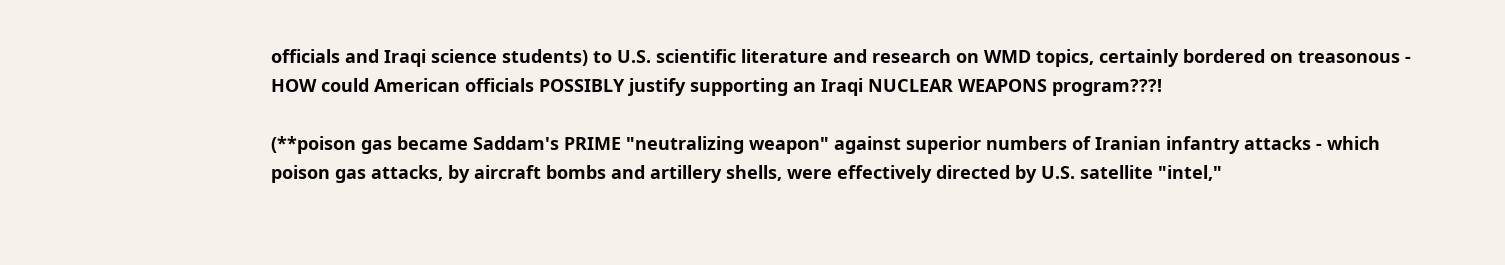officials and Iraqi science students) to U.S. scientific literature and research on WMD topics, certainly bordered on treasonous - HOW could American officials POSSIBLY justify supporting an Iraqi NUCLEAR WEAPONS program???!

(**poison gas became Saddam's PRIME "neutralizing weapon" against superior numbers of Iranian infantry attacks - which poison gas attacks, by aircraft bombs and artillery shells, were effectively directed by U.S. satellite "intel,"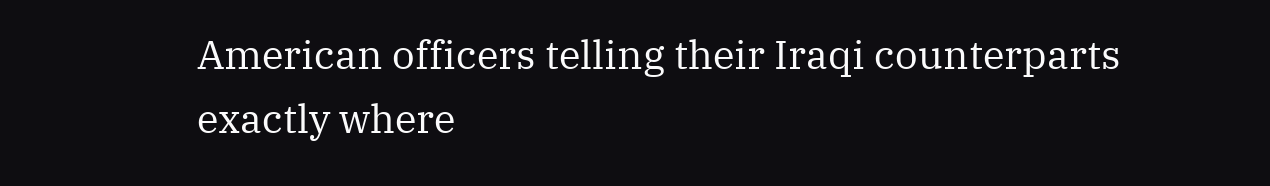American officers telling their Iraqi counterparts exactly where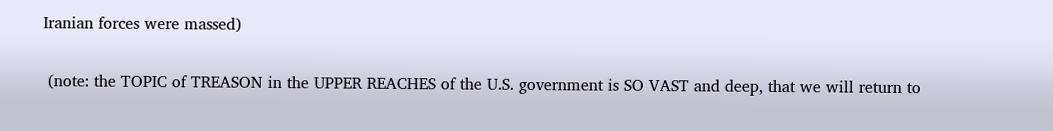Iranian forces were massed)

 (note: the TOPIC of TREASON in the UPPER REACHES of the U.S. government is SO VAST and deep, that we will return to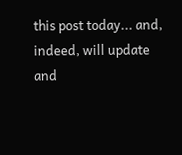this post today... and, indeed, will update and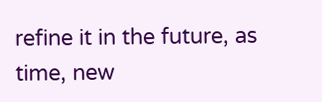refine it in the future, as time, new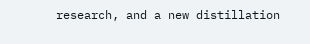research, and a new distillation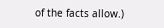of the facts allow.)